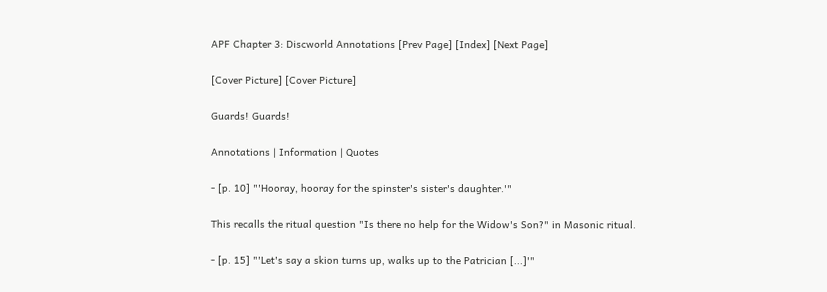APF Chapter 3: Discworld Annotations [Prev Page] [Index] [Next Page]

[Cover Picture] [Cover Picture]

Guards! Guards!

Annotations | Information | Quotes

- [p. 10] "'Hooray, hooray for the spinster's sister's daughter.'"

This recalls the ritual question "Is there no help for the Widow's Son?" in Masonic ritual.

- [p. 15] "'Let's say a skion turns up, walks up to the Patrician [...]'"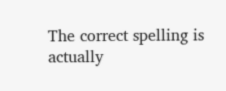The correct spelling is actually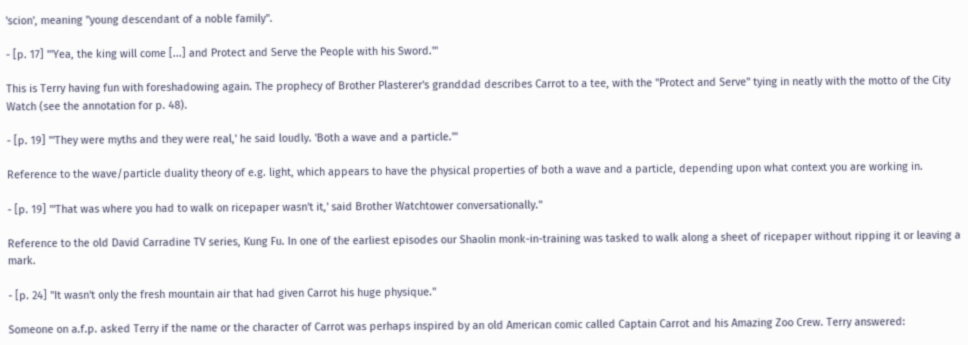'scion', meaning "young descendant of a noble family".

- [p. 17] "'Yea, the king will come [...] and Protect and Serve the People with his Sword.'"

This is Terry having fun with foreshadowing again. The prophecy of Brother Plasterer's granddad describes Carrot to a tee, with the "Protect and Serve" tying in neatly with the motto of the City Watch (see the annotation for p. 48).

- [p. 19] "'They were myths and they were real,' he said loudly. 'Both a wave and a particle.'"

Reference to the wave/particle duality theory of e.g. light, which appears to have the physical properties of both a wave and a particle, depending upon what context you are working in.

- [p. 19] "'That was where you had to walk on ricepaper wasn't it,' said Brother Watchtower conversationally."

Reference to the old David Carradine TV series, Kung Fu. In one of the earliest episodes our Shaolin monk-in-training was tasked to walk along a sheet of ricepaper without ripping it or leaving a mark.

- [p. 24] "It wasn't only the fresh mountain air that had given Carrot his huge physique."

Someone on a.f.p. asked Terry if the name or the character of Carrot was perhaps inspired by an old American comic called Captain Carrot and his Amazing Zoo Crew. Terry answered: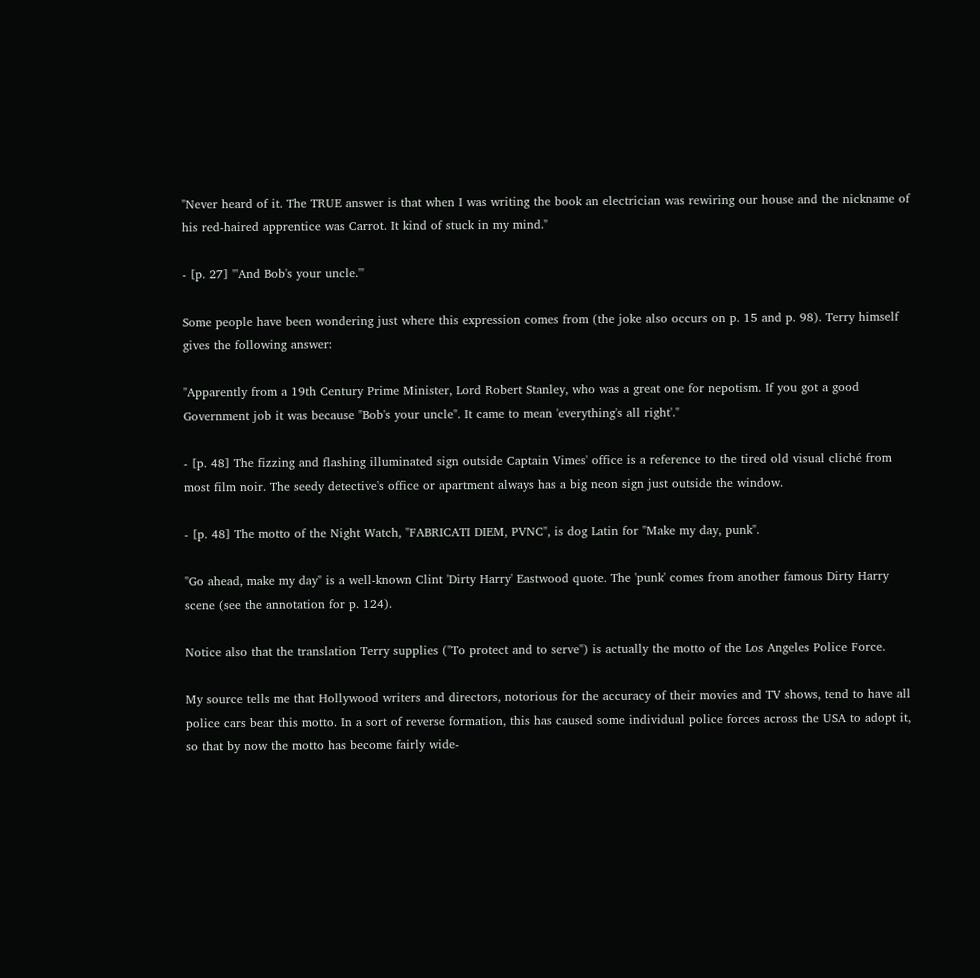"Never heard of it. The TRUE answer is that when I was writing the book an electrician was rewiring our house and the nickname of his red-haired apprentice was Carrot. It kind of stuck in my mind."

- [p. 27] "'And Bob's your uncle.'"

Some people have been wondering just where this expression comes from (the joke also occurs on p. 15 and p. 98). Terry himself gives the following answer:

"Apparently from a 19th Century Prime Minister, Lord Robert Stanley, who was a great one for nepotism. If you got a good Government job it was because "Bob's your uncle". It came to mean 'everything's all right'."

- [p. 48] The fizzing and flashing illuminated sign outside Captain Vimes' office is a reference to the tired old visual cliché from most film noir. The seedy detective's office or apartment always has a big neon sign just outside the window.

- [p. 48] The motto of the Night Watch, "FABRICATI DIEM, PVNC", is dog Latin for "Make my day, punk".

"Go ahead, make my day" is a well-known Clint 'Dirty Harry' Eastwood quote. The 'punk' comes from another famous Dirty Harry scene (see the annotation for p. 124).

Notice also that the translation Terry supplies ("To protect and to serve") is actually the motto of the Los Angeles Police Force.

My source tells me that Hollywood writers and directors, notorious for the accuracy of their movies and TV shows, tend to have all police cars bear this motto. In a sort of reverse formation, this has caused some individual police forces across the USA to adopt it, so that by now the motto has become fairly wide-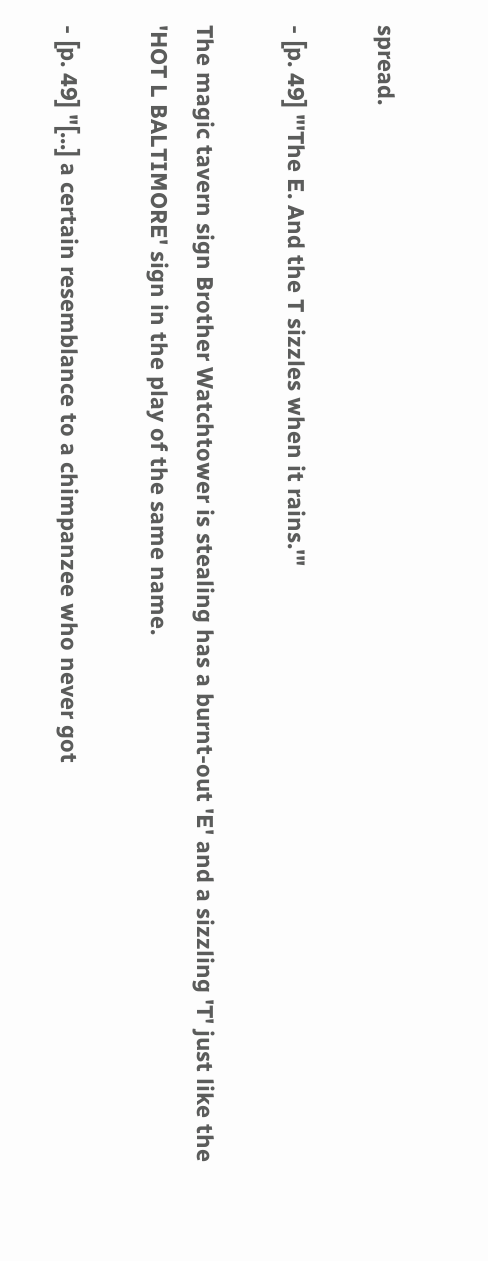spread.

- [p. 49] "'The E. And the T sizzles when it rains.'"

The magic tavern sign Brother Watchtower is stealing has a burnt-out 'E' and a sizzling 'T' just like the 'HOT L BALTIMORE' sign in the play of the same name.

- [p. 49] "[...] a certain resemblance to a chimpanzee who never got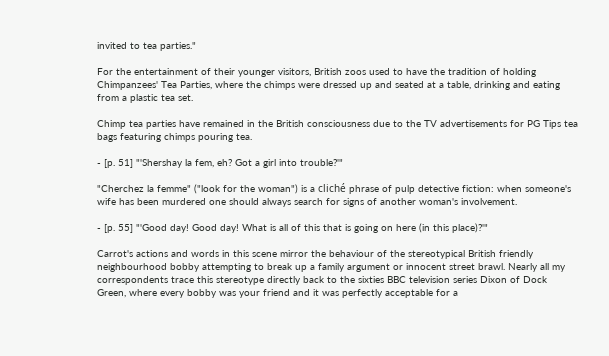invited to tea parties."

For the entertainment of their younger visitors, British zoos used to have the tradition of holding Chimpanzees' Tea Parties, where the chimps were dressed up and seated at a table, drinking and eating from a plastic tea set.

Chimp tea parties have remained in the British consciousness due to the TV advertisements for PG Tips tea bags featuring chimps pouring tea.

- [p. 51] "'Shershay la fem, eh? Got a girl into trouble?'"

"Cherchez la femme" ("look for the woman") is a cliché phrase of pulp detective fiction: when someone's wife has been murdered one should always search for signs of another woman's involvement.

- [p. 55] "'Good day! Good day! What is all of this that is going on here (in this place)?'"

Carrot's actions and words in this scene mirror the behaviour of the stereotypical British friendly neighbourhood bobby attempting to break up a family argument or innocent street brawl. Nearly all my correspondents trace this stereotype directly back to the sixties BBC television series Dixon of Dock Green, where every bobby was your friend and it was perfectly acceptable for a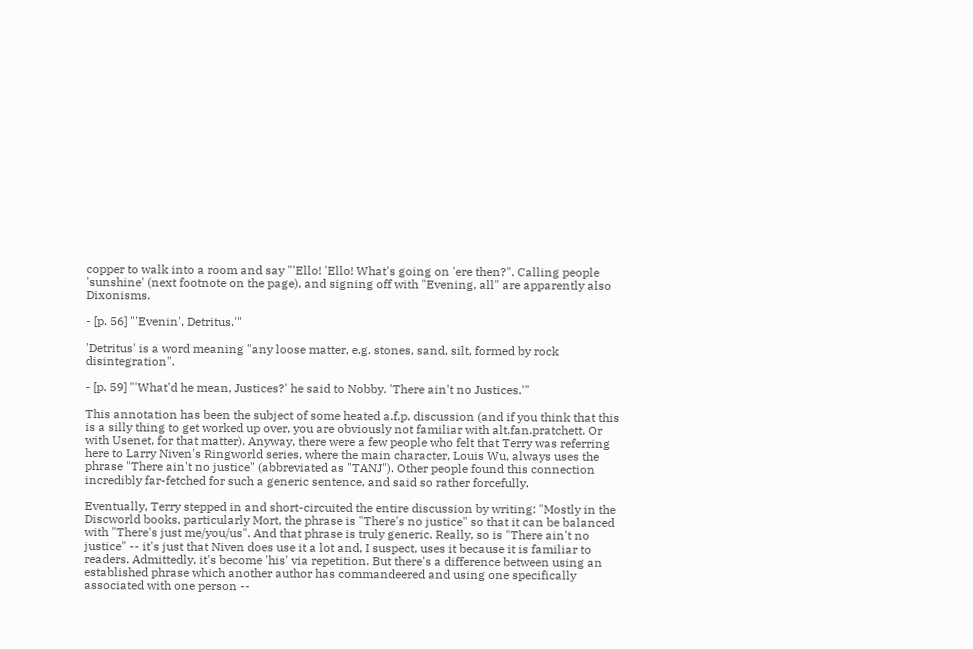copper to walk into a room and say "'Ello! 'Ello! What's going on 'ere then?". Calling people 'sunshine' (next footnote on the page), and signing off with "Evening, all" are apparently also Dixonisms.

- [p. 56] "'Evenin', Detritus.'"

'Detritus' is a word meaning "any loose matter, e.g. stones, sand, silt, formed by rock disintegration".

- [p. 59] "'What'd he mean, Justices?' he said to Nobby. 'There ain't no Justices.'"

This annotation has been the subject of some heated a.f.p. discussion (and if you think that this is a silly thing to get worked up over, you are obviously not familiar with alt.fan.pratchett. Or with Usenet, for that matter). Anyway, there were a few people who felt that Terry was referring here to Larry Niven's Ringworld series, where the main character, Louis Wu, always uses the phrase "There ain't no justice" (abbreviated as "TANJ"). Other people found this connection incredibly far-fetched for such a generic sentence, and said so rather forcefully.

Eventually, Terry stepped in and short-circuited the entire discussion by writing: "Mostly in the Discworld books, particularly Mort, the phrase is "There's no justice" so that it can be balanced with "There's just me/you/us". And that phrase is truly generic. Really, so is "There ain't no justice" -- it's just that Niven does use it a lot and, I suspect, uses it because it is familiar to readers. Admittedly, it's become 'his' via repetition. But there's a difference between using an established phrase which another author has commandeered and using one specifically associated with one person --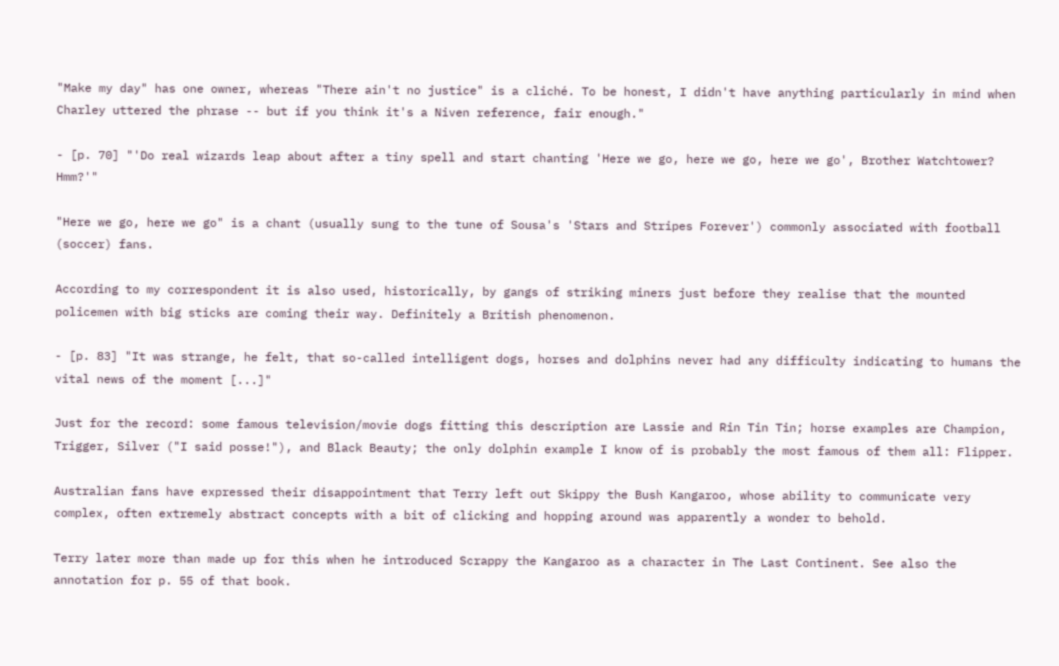"Make my day" has one owner, whereas "There ain't no justice" is a cliché. To be honest, I didn't have anything particularly in mind when Charley uttered the phrase -- but if you think it's a Niven reference, fair enough."

- [p. 70] "'Do real wizards leap about after a tiny spell and start chanting 'Here we go, here we go, here we go', Brother Watchtower? Hmm?'"

"Here we go, here we go" is a chant (usually sung to the tune of Sousa's 'Stars and Stripes Forever') commonly associated with football (soccer) fans.

According to my correspondent it is also used, historically, by gangs of striking miners just before they realise that the mounted policemen with big sticks are coming their way. Definitely a British phenomenon.

- [p. 83] "It was strange, he felt, that so-called intelligent dogs, horses and dolphins never had any difficulty indicating to humans the vital news of the moment [...]"

Just for the record: some famous television/movie dogs fitting this description are Lassie and Rin Tin Tin; horse examples are Champion, Trigger, Silver ("I said posse!"), and Black Beauty; the only dolphin example I know of is probably the most famous of them all: Flipper.

Australian fans have expressed their disappointment that Terry left out Skippy the Bush Kangaroo, whose ability to communicate very complex, often extremely abstract concepts with a bit of clicking and hopping around was apparently a wonder to behold.

Terry later more than made up for this when he introduced Scrappy the Kangaroo as a character in The Last Continent. See also the annotation for p. 55 of that book.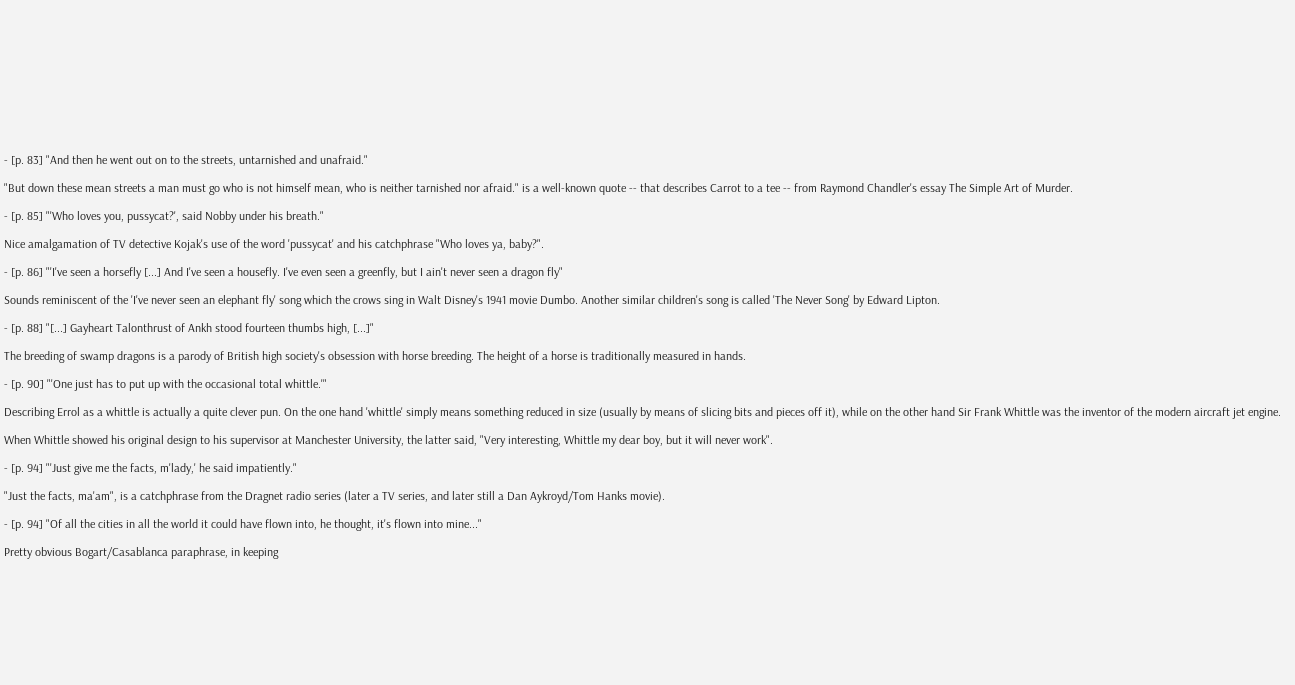- [p. 83] "And then he went out on to the streets, untarnished and unafraid."

"But down these mean streets a man must go who is not himself mean, who is neither tarnished nor afraid." is a well-known quote -- that describes Carrot to a tee -- from Raymond Chandler's essay The Simple Art of Murder.

- [p. 85] "'Who loves you, pussycat?', said Nobby under his breath."

Nice amalgamation of TV detective Kojak's use of the word 'pussycat' and his catchphrase "Who loves ya, baby?".

- [p. 86] "'I've seen a horsefly [...] And I've seen a housefly. I've even seen a greenfly, but I ain't never seen a dragon fly"

Sounds reminiscent of the 'I've never seen an elephant fly' song which the crows sing in Walt Disney's 1941 movie Dumbo. Another similar children's song is called 'The Never Song' by Edward Lipton.

- [p. 88] "[...] Gayheart Talonthrust of Ankh stood fourteen thumbs high, [...]"

The breeding of swamp dragons is a parody of British high society's obsession with horse breeding. The height of a horse is traditionally measured in hands.

- [p. 90] "'One just has to put up with the occasional total whittle.'"

Describing Errol as a whittle is actually a quite clever pun. On the one hand 'whittle' simply means something reduced in size (usually by means of slicing bits and pieces off it), while on the other hand Sir Frank Whittle was the inventor of the modern aircraft jet engine.

When Whittle showed his original design to his supervisor at Manchester University, the latter said, "Very interesting, Whittle my dear boy, but it will never work".

- [p. 94] "'Just give me the facts, m'lady,' he said impatiently."

"Just the facts, ma'am", is a catchphrase from the Dragnet radio series (later a TV series, and later still a Dan Aykroyd/Tom Hanks movie).

- [p. 94] "Of all the cities in all the world it could have flown into, he thought, it's flown into mine..."

Pretty obvious Bogart/Casablanca paraphrase, in keeping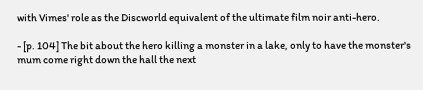with Vimes' role as the Discworld equivalent of the ultimate film noir anti-hero.

- [p. 104] The bit about the hero killing a monster in a lake, only to have the monster's mum come right down the hall the next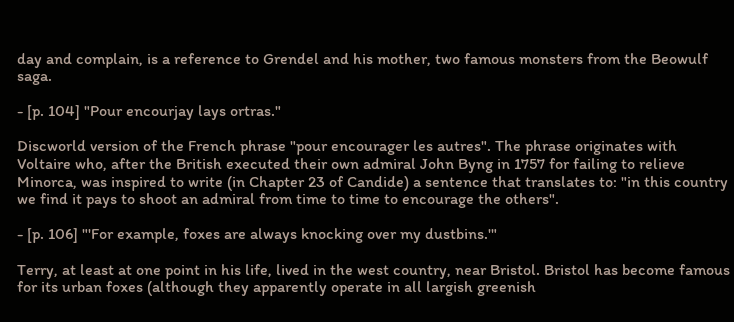day and complain, is a reference to Grendel and his mother, two famous monsters from the Beowulf saga.

- [p. 104] "Pour encourjay lays ortras."

Discworld version of the French phrase "pour encourager les autres". The phrase originates with Voltaire who, after the British executed their own admiral John Byng in 1757 for failing to relieve Minorca, was inspired to write (in Chapter 23 of Candide) a sentence that translates to: "in this country we find it pays to shoot an admiral from time to time to encourage the others".

- [p. 106] "'For example, foxes are always knocking over my dustbins.'"

Terry, at least at one point in his life, lived in the west country, near Bristol. Bristol has become famous for its urban foxes (although they apparently operate in all largish greenish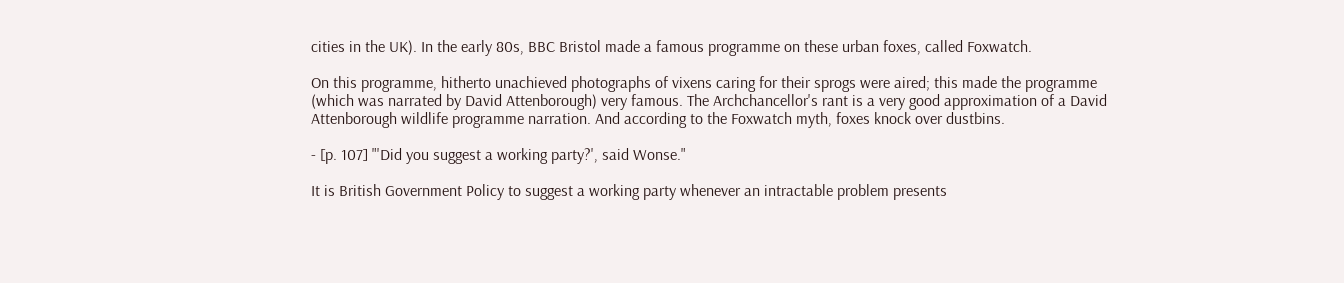cities in the UK). In the early 80s, BBC Bristol made a famous programme on these urban foxes, called Foxwatch.

On this programme, hitherto unachieved photographs of vixens caring for their sprogs were aired; this made the programme (which was narrated by David Attenborough) very famous. The Archchancellor's rant is a very good approximation of a David Attenborough wildlife programme narration. And according to the Foxwatch myth, foxes knock over dustbins.

- [p. 107] "'Did you suggest a working party?', said Wonse."

It is British Government Policy to suggest a working party whenever an intractable problem presents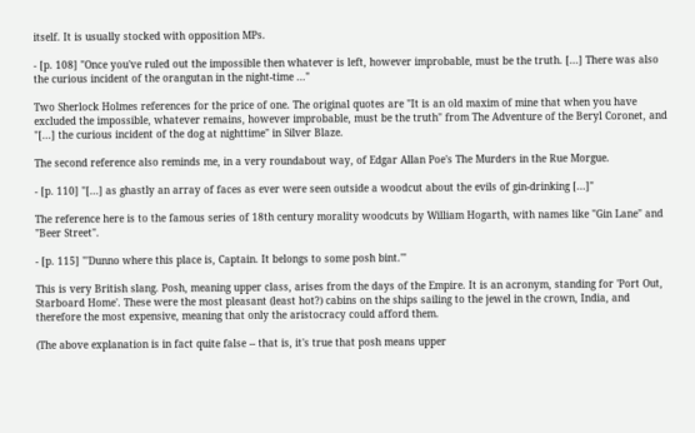itself. It is usually stocked with opposition MPs.

- [p. 108] "Once you've ruled out the impossible then whatever is left, however improbable, must be the truth. [...] There was also the curious incident of the orangutan in the night-time ..."

Two Sherlock Holmes references for the price of one. The original quotes are "It is an old maxim of mine that when you have excluded the impossible, whatever remains, however improbable, must be the truth" from The Adventure of the Beryl Coronet, and "[...] the curious incident of the dog at nighttime" in Silver Blaze.

The second reference also reminds me, in a very roundabout way, of Edgar Allan Poe's The Murders in the Rue Morgue.

- [p. 110] "[...] as ghastly an array of faces as ever were seen outside a woodcut about the evils of gin-drinking [...]"

The reference here is to the famous series of 18th century morality woodcuts by William Hogarth, with names like "Gin Lane" and "Beer Street".

- [p. 115] "'Dunno where this place is, Captain. It belongs to some posh bint.'"

This is very British slang. Posh, meaning upper class, arises from the days of the Empire. It is an acronym, standing for 'Port Out, Starboard Home'. These were the most pleasant (least hot?) cabins on the ships sailing to the jewel in the crown, India, and therefore the most expensive, meaning that only the aristocracy could afford them.

(The above explanation is in fact quite false -- that is, it's true that posh means upper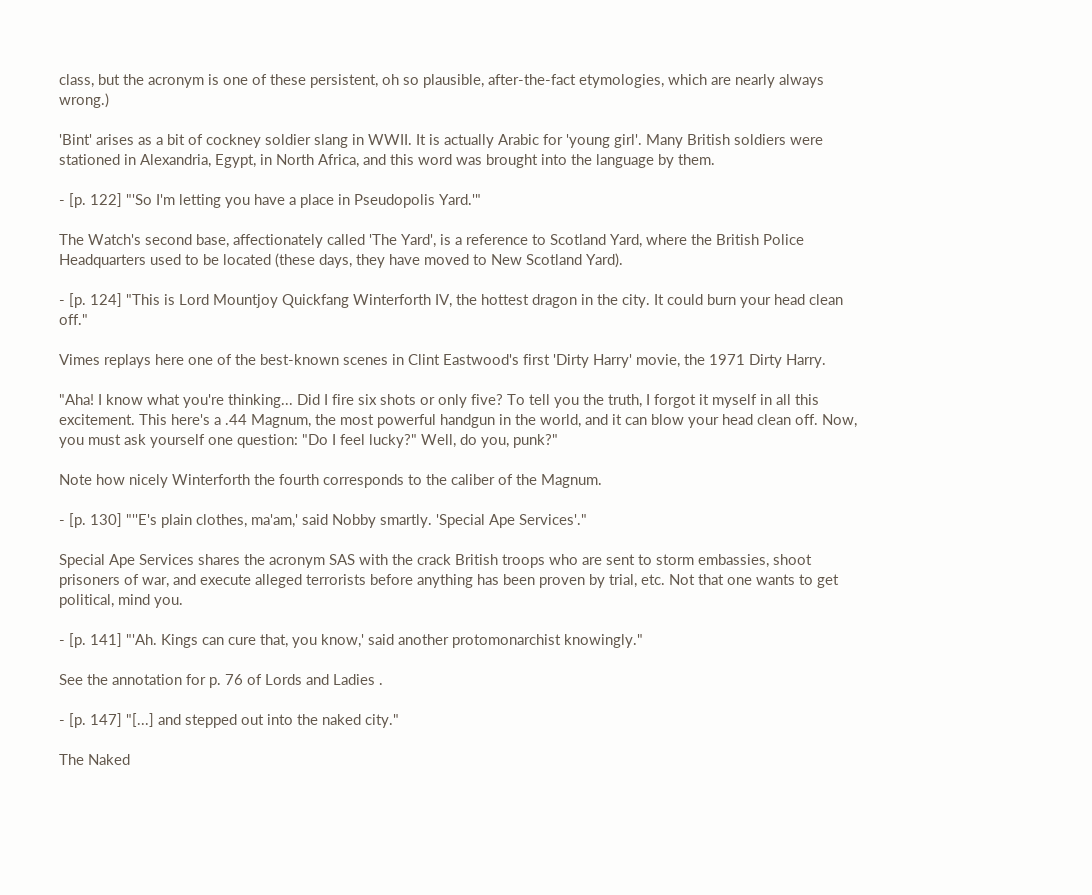class, but the acronym is one of these persistent, oh so plausible, after-the-fact etymologies, which are nearly always wrong.)

'Bint' arises as a bit of cockney soldier slang in WWII. It is actually Arabic for 'young girl'. Many British soldiers were stationed in Alexandria, Egypt, in North Africa, and this word was brought into the language by them.

- [p. 122] "'So I'm letting you have a place in Pseudopolis Yard.'"

The Watch's second base, affectionately called 'The Yard', is a reference to Scotland Yard, where the British Police Headquarters used to be located (these days, they have moved to New Scotland Yard).

- [p. 124] "This is Lord Mountjoy Quickfang Winterforth IV, the hottest dragon in the city. It could burn your head clean off."

Vimes replays here one of the best-known scenes in Clint Eastwood's first 'Dirty Harry' movie, the 1971 Dirty Harry.

"Aha! I know what you're thinking... Did I fire six shots or only five? To tell you the truth, I forgot it myself in all this excitement. This here's a .44 Magnum, the most powerful handgun in the world, and it can blow your head clean off. Now, you must ask yourself one question: "Do I feel lucky?" Well, do you, punk?"

Note how nicely Winterforth the fourth corresponds to the caliber of the Magnum.

- [p. 130] "''E's plain clothes, ma'am,' said Nobby smartly. 'Special Ape Services'."

Special Ape Services shares the acronym SAS with the crack British troops who are sent to storm embassies, shoot prisoners of war, and execute alleged terrorists before anything has been proven by trial, etc. Not that one wants to get political, mind you.

- [p. 141] "'Ah. Kings can cure that, you know,' said another protomonarchist knowingly."

See the annotation for p. 76 of Lords and Ladies .

- [p. 147] "[...] and stepped out into the naked city."

The Naked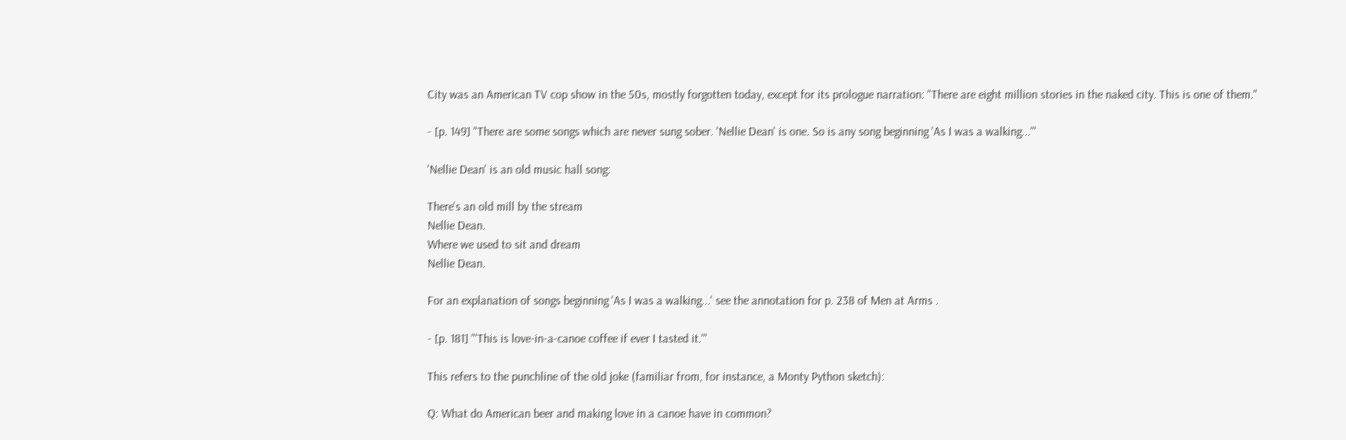City was an American TV cop show in the 50s, mostly forgotten today, except for its prologue narration: "There are eight million stories in the naked city. This is one of them."

- [p. 149] "There are some songs which are never sung sober. 'Nellie Dean' is one. So is any song beginning 'As I was a walking...'"

'Nellie Dean' is an old music hall song:

There's an old mill by the stream
Nellie Dean.
Where we used to sit and dream
Nellie Dean.

For an explanation of songs beginning 'As I was a walking...' see the annotation for p. 238 of Men at Arms .

- [p. 181] "'This is love-in-a-canoe coffee if ever I tasted it.'"

This refers to the punchline of the old joke (familiar from, for instance, a Monty Python sketch):

Q: What do American beer and making love in a canoe have in common?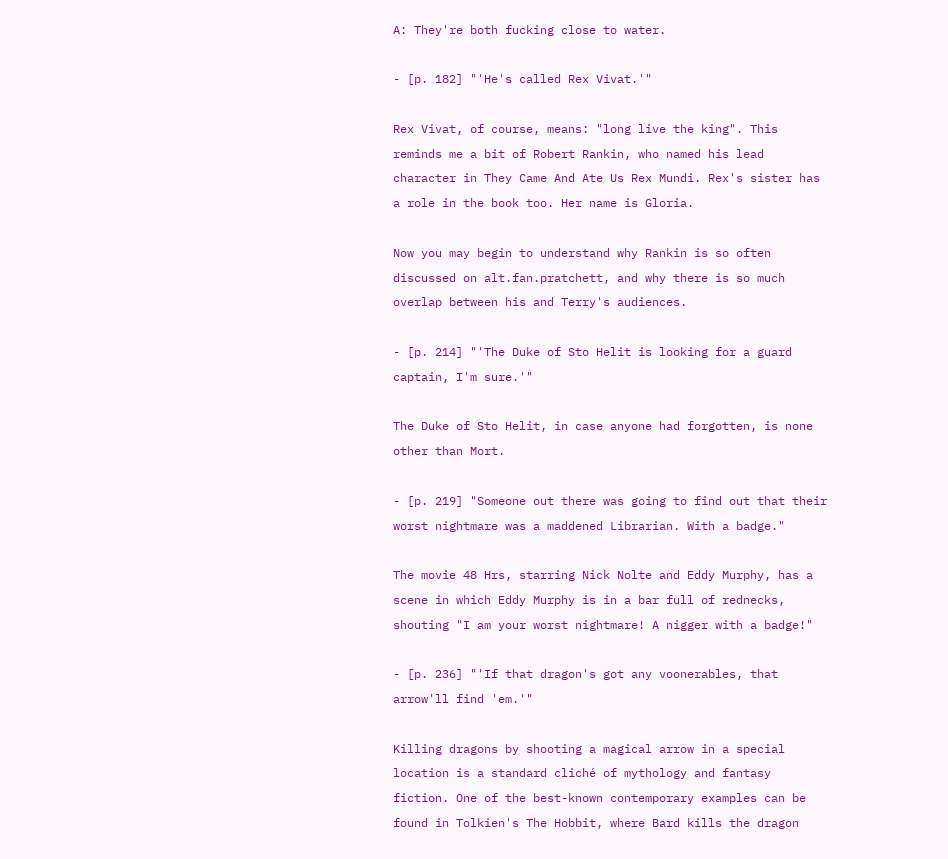A: They're both fucking close to water.

- [p. 182] "'He's called Rex Vivat.'"

Rex Vivat, of course, means: "long live the king". This reminds me a bit of Robert Rankin, who named his lead character in They Came And Ate Us Rex Mundi. Rex's sister has a role in the book too. Her name is Gloria.

Now you may begin to understand why Rankin is so often discussed on alt.fan.pratchett, and why there is so much overlap between his and Terry's audiences.

- [p. 214] "'The Duke of Sto Helit is looking for a guard captain, I'm sure.'"

The Duke of Sto Helit, in case anyone had forgotten, is none other than Mort.

- [p. 219] "Someone out there was going to find out that their worst nightmare was a maddened Librarian. With a badge."

The movie 48 Hrs, starring Nick Nolte and Eddy Murphy, has a scene in which Eddy Murphy is in a bar full of rednecks, shouting "I am your worst nightmare! A nigger with a badge!"

- [p. 236] "'If that dragon's got any voonerables, that arrow'll find 'em.'"

Killing dragons by shooting a magical arrow in a special location is a standard cliché of mythology and fantasy fiction. One of the best-known contemporary examples can be found in Tolkien's The Hobbit, where Bard kills the dragon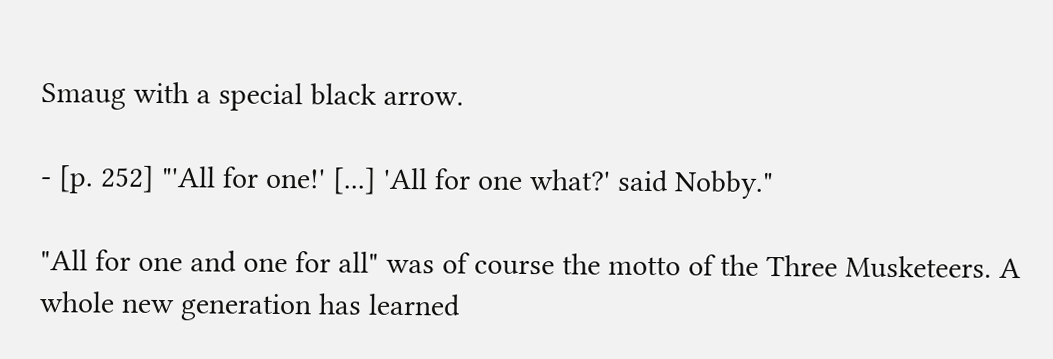Smaug with a special black arrow.

- [p. 252] "'All for one!' [...] 'All for one what?' said Nobby."

"All for one and one for all" was of course the motto of the Three Musketeers. A whole new generation has learned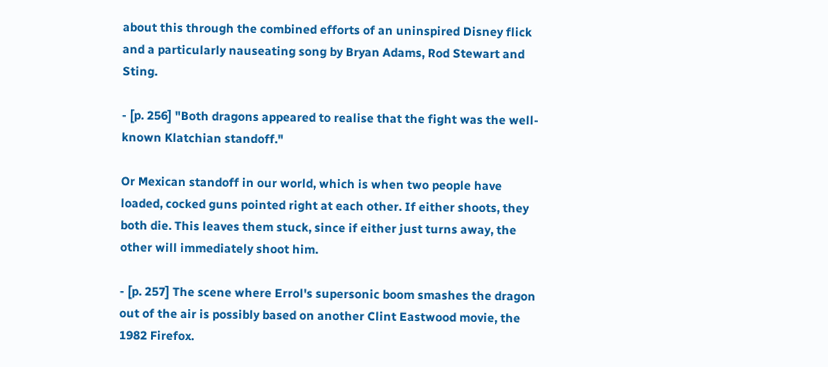about this through the combined efforts of an uninspired Disney flick and a particularly nauseating song by Bryan Adams, Rod Stewart and Sting.

- [p. 256] "Both dragons appeared to realise that the fight was the well-known Klatchian standoff."

Or Mexican standoff in our world, which is when two people have loaded, cocked guns pointed right at each other. If either shoots, they both die. This leaves them stuck, since if either just turns away, the other will immediately shoot him.

- [p. 257] The scene where Errol's supersonic boom smashes the dragon out of the air is possibly based on another Clint Eastwood movie, the 1982 Firefox.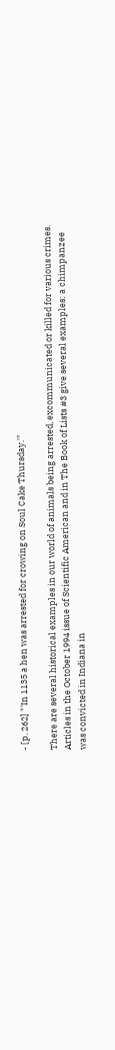- [p. 262] "'In 1135 a hen was arrested for crowing on Soul Cake Thursday.'"

There are several historical examples in our world of animals being arrested, excommunicated or killed for various crimes. Articles in the October 1994 issue of Scientific American and in The Book of Lists #3 give several examples: a chimpanzee was convicted in Indiana in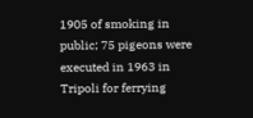1905 of smoking in public; 75 pigeons were executed in 1963 in Tripoli for ferrying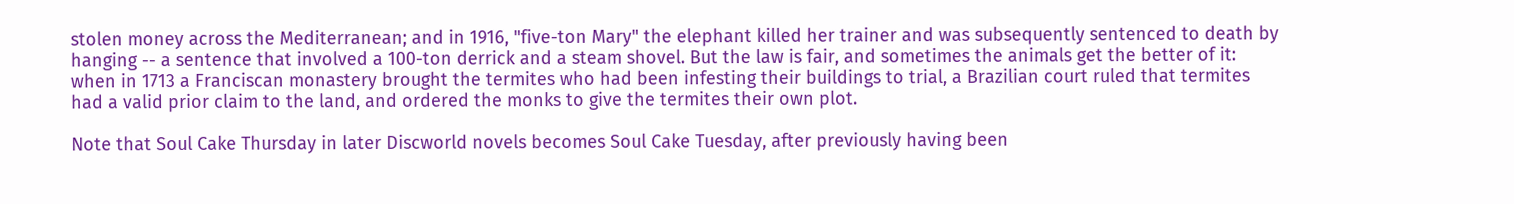stolen money across the Mediterranean; and in 1916, "five-ton Mary" the elephant killed her trainer and was subsequently sentenced to death by hanging -- a sentence that involved a 100-ton derrick and a steam shovel. But the law is fair, and sometimes the animals get the better of it: when in 1713 a Franciscan monastery brought the termites who had been infesting their buildings to trial, a Brazilian court ruled that termites had a valid prior claim to the land, and ordered the monks to give the termites their own plot.

Note that Soul Cake Thursday in later Discworld novels becomes Soul Cake Tuesday, after previously having been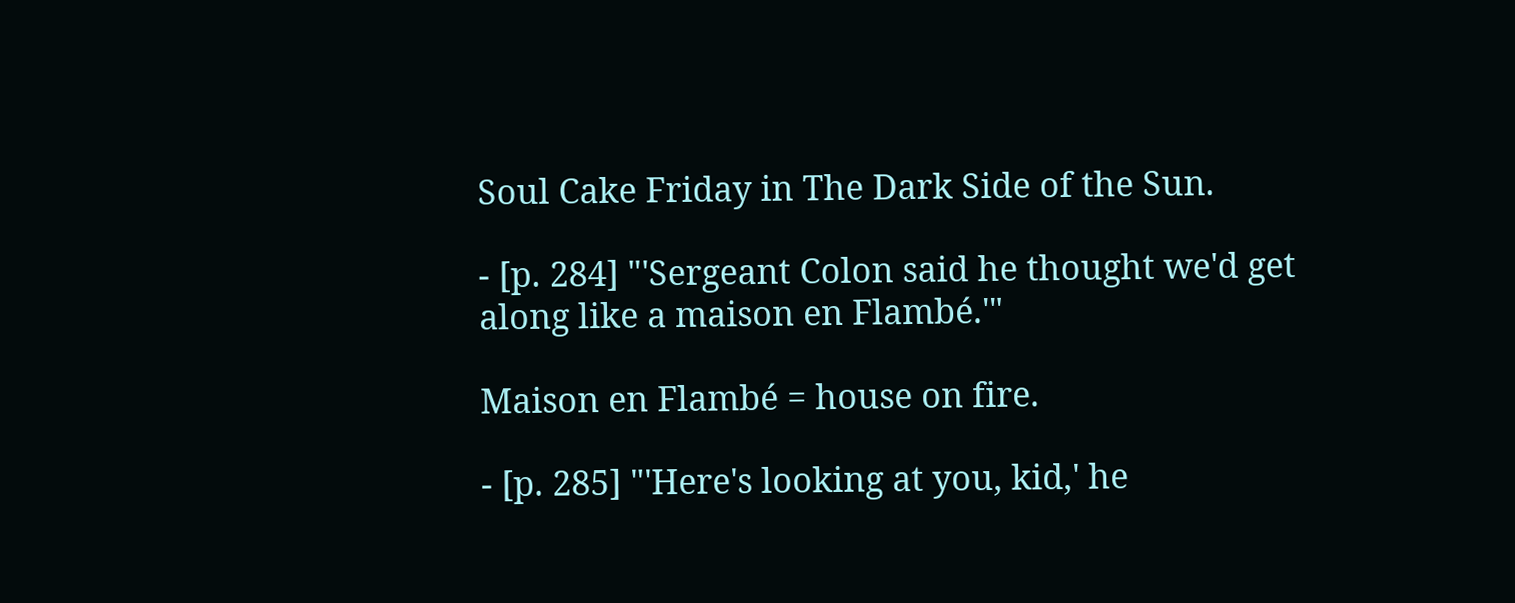Soul Cake Friday in The Dark Side of the Sun.

- [p. 284] "'Sergeant Colon said he thought we'd get along like a maison en Flambé.'"

Maison en Flambé = house on fire.

- [p. 285] "'Here's looking at you, kid,' he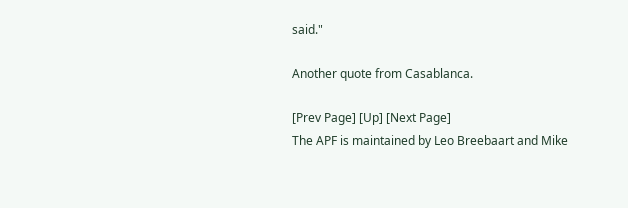said."

Another quote from Casablanca.

[Prev Page] [Up] [Next Page]
The APF is maintained by Leo Breebaart and Mike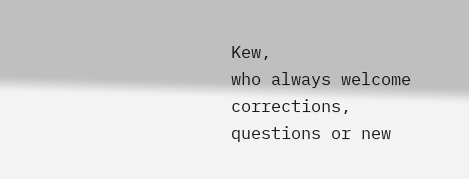Kew,
who always welcome corrections, questions or new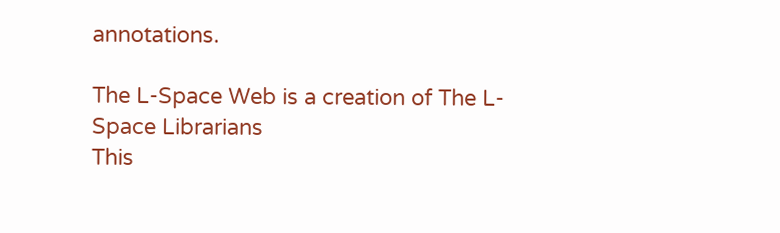annotations.

The L-Space Web is a creation of The L-Space Librarians
This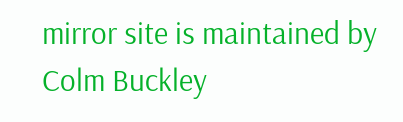mirror site is maintained by Colm Buckley